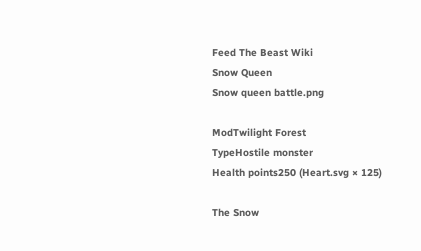Feed The Beast Wiki
Snow Queen
Snow queen battle.png

ModTwilight Forest
TypeHostile monster
Health points250 (Heart.svg × 125)

The Snow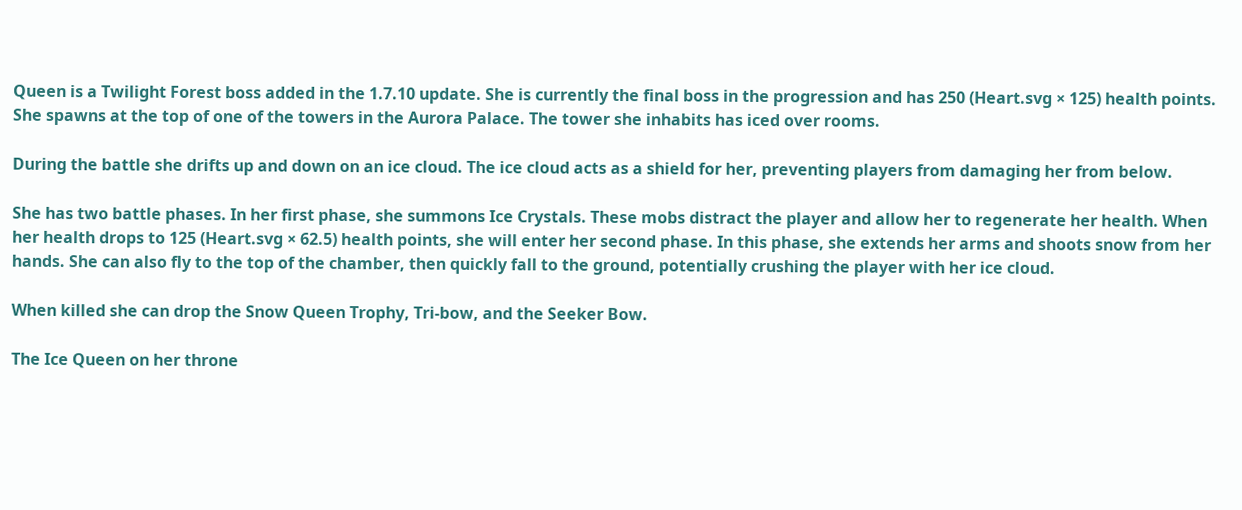Queen is a Twilight Forest boss added in the 1.7.10 update. She is currently the final boss in the progression and has 250 (Heart.svg × 125) health points. She spawns at the top of one of the towers in the Aurora Palace. The tower she inhabits has iced over rooms.

During the battle she drifts up and down on an ice cloud. The ice cloud acts as a shield for her, preventing players from damaging her from below.

She has two battle phases. In her first phase, she summons Ice Crystals. These mobs distract the player and allow her to regenerate her health. When her health drops to 125 (Heart.svg × 62.5) health points, she will enter her second phase. In this phase, she extends her arms and shoots snow from her hands. She can also fly to the top of the chamber, then quickly fall to the ground, potentially crushing the player with her ice cloud.

When killed she can drop the Snow Queen Trophy, Tri-bow, and the Seeker Bow.

The Ice Queen on her throne